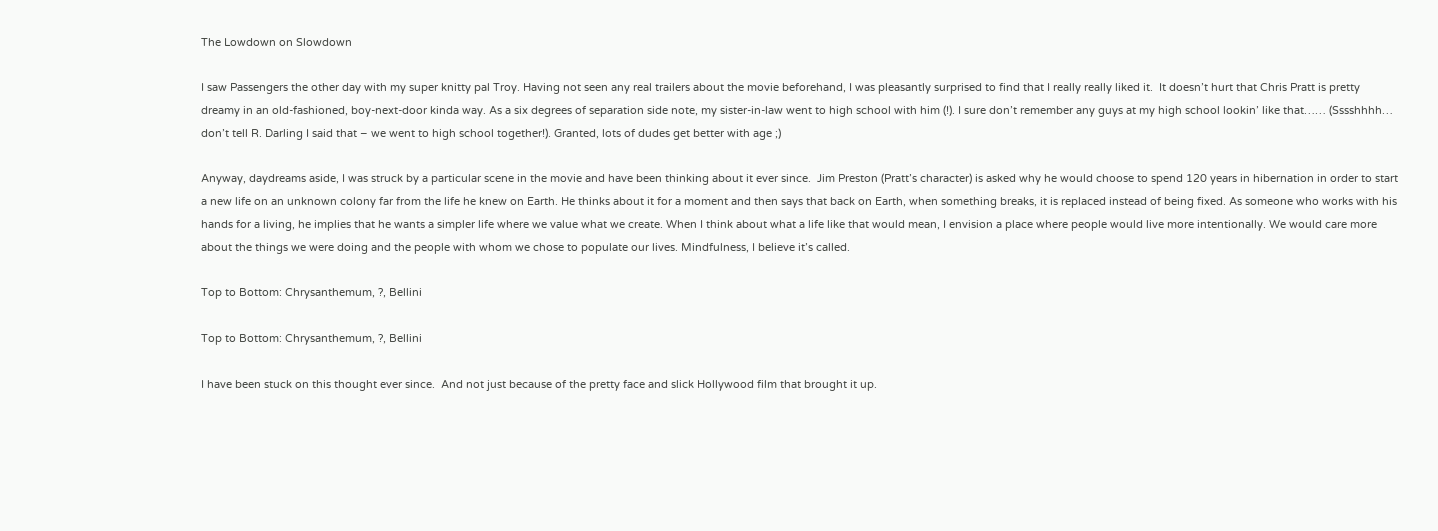The Lowdown on Slowdown

I saw Passengers the other day with my super knitty pal Troy. Having not seen any real trailers about the movie beforehand, I was pleasantly surprised to find that I really really liked it.  It doesn’t hurt that Chris Pratt is pretty dreamy in an old-fashioned, boy-next-door kinda way. As a six degrees of separation side note, my sister-in-law went to high school with him (!). I sure don’t remember any guys at my high school lookin’ like that…… (Sssshhhh… don’t tell R. Darling I said that – we went to high school together!). Granted, lots of dudes get better with age ;)

Anyway, daydreams aside, I was struck by a particular scene in the movie and have been thinking about it ever since.  Jim Preston (Pratt’s character) is asked why he would choose to spend 120 years in hibernation in order to start a new life on an unknown colony far from the life he knew on Earth. He thinks about it for a moment and then says that back on Earth, when something breaks, it is replaced instead of being fixed. As someone who works with his hands for a living, he implies that he wants a simpler life where we value what we create. When I think about what a life like that would mean, I envision a place where people would live more intentionally. We would care more about the things we were doing and the people with whom we chose to populate our lives. Mindfulness, I believe it’s called.

Top to Bottom: Chrysanthemum, ?, Bellini

Top to Bottom: Chrysanthemum, ?, Bellini

I have been stuck on this thought ever since.  And not just because of the pretty face and slick Hollywood film that brought it up.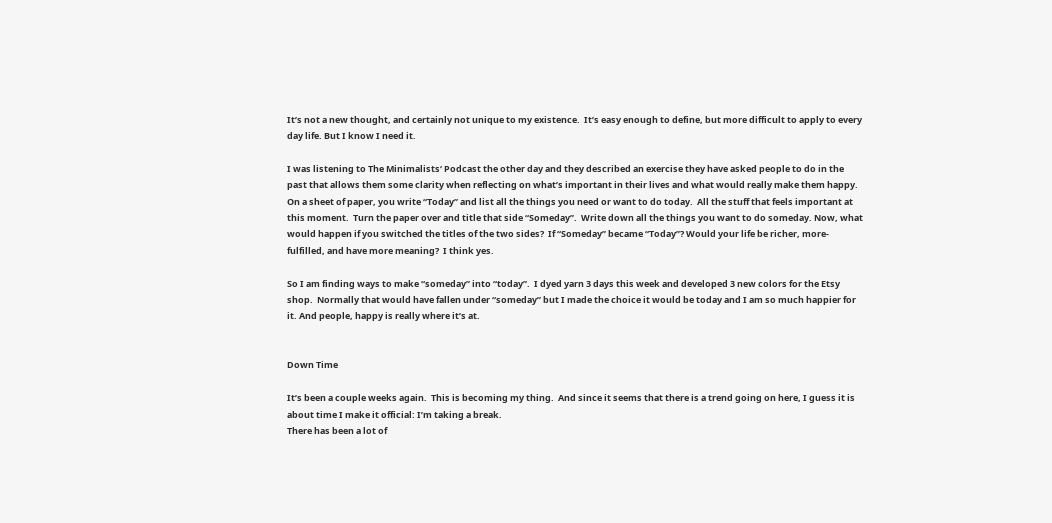It’s not a new thought, and certainly not unique to my existence.  It’s easy enough to define, but more difficult to apply to every day life. But I know I need it.

I was listening to The Minimalists‘ Podcast the other day and they described an exercise they have asked people to do in the past that allows them some clarity when reflecting on what’s important in their lives and what would really make them happy. On a sheet of paper, you write “Today” and list all the things you need or want to do today.  All the stuff that feels important at this moment.  Turn the paper over and title that side “Someday”.  Write down all the things you want to do someday. Now, what would happen if you switched the titles of the two sides?  If “Someday” became “Today”? Would your life be richer, more-fulfilled, and have more meaning?  I think yes.

So I am finding ways to make “someday” into “today”.  I dyed yarn 3 days this week and developed 3 new colors for the Etsy shop.  Normally that would have fallen under “someday” but I made the choice it would be today and I am so much happier for it. And people, happy is really where it’s at.


Down Time

It’s been a couple weeks again.  This is becoming my thing.  And since it seems that there is a trend going on here, I guess it is about time I make it official: I’m taking a break.
There has been a lot of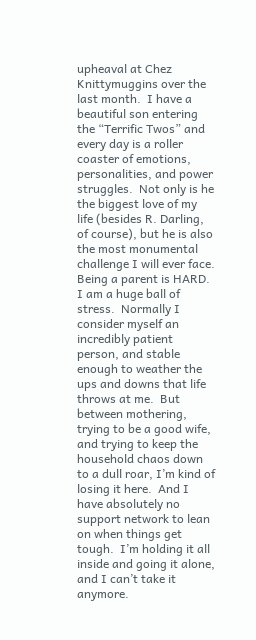upheaval at Chez Knittymuggins over the last month.  I have a beautiful son entering the “Terrific Twos” and every day is a roller coaster of emotions, personalities, and power struggles.  Not only is he the biggest love of my life (besides R. Darling, of course), but he is also the most monumental challenge I will ever face.  Being a parent is HARD.  I am a huge ball of stress.  Normally I consider myself an incredibly patient person, and stable enough to weather the ups and downs that life throws at me.  But between mothering, trying to be a good wife, and trying to keep the household chaos down to a dull roar, I’m kind of losing it here.  And I have absolutely no support network to lean on when things get tough.  I’m holding it all inside and going it alone, and I can’t take it anymore.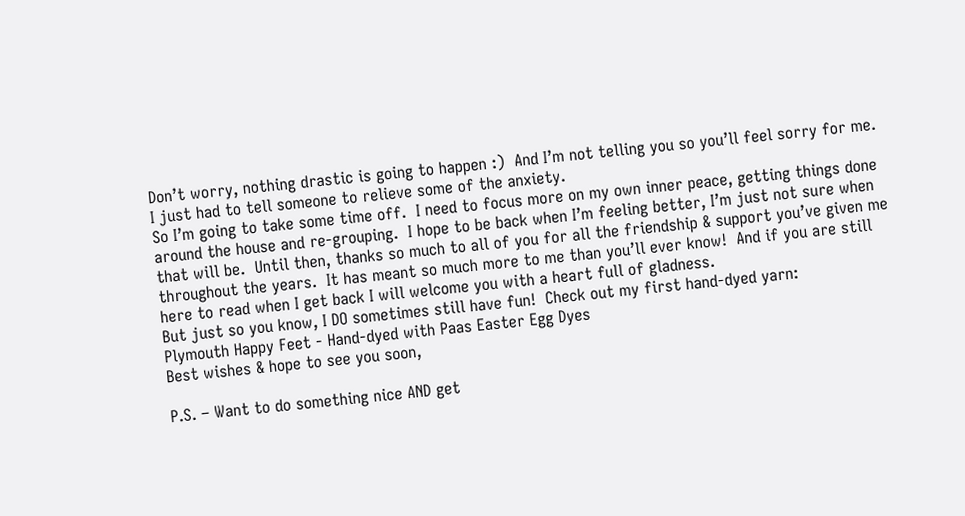Don’t worry, nothing drastic is going to happen :)  And I’m not telling you so you’ll feel sorry for me.   I just had to tell someone to relieve some of the anxiety.
So I’m going to take some time off.  I need to focus more on my own inner peace, getting things done around the house and re-grouping.  I hope to be back when I’m feeling better, I’m just not sure when that will be.  Until then, thanks so much to all of you for all the friendship & support you’ve given me throughout the years.  It has meant so much more to me than you’ll ever know!  And if you are still here to read when I get back I will welcome you with a heart full of gladness.
But just so you know, I DO sometimes still have fun!  Check out my first hand-dyed yarn:
Plymouth Happy Feet - Hand-dyed with Paas Easter Egg Dyes
Best wishes & hope to see you soon,

P.S. – Want to do something nice AND get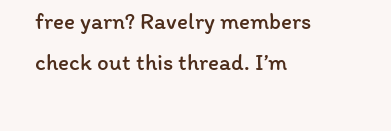free yarn? Ravelry members check out this thread. I’m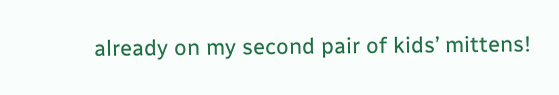already on my second pair of kids’ mittens!